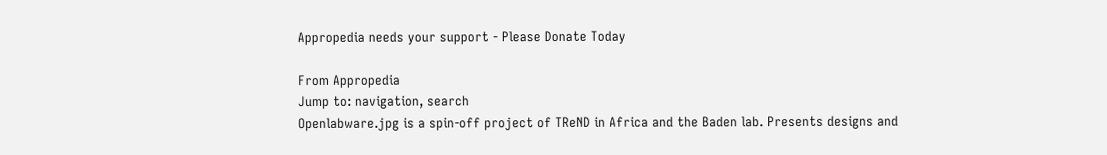Appropedia needs your support - Please Donate Today

From Appropedia
Jump to: navigation, search
Openlabware.jpg is a spin-off project of TReND in Africa and the Baden lab. Presents designs and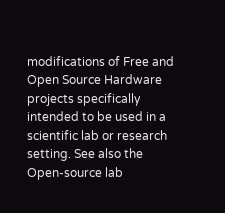modifications of Free and Open Source Hardware projects specifically intended to be used in a scientific lab or research setting. See also the Open-source lab